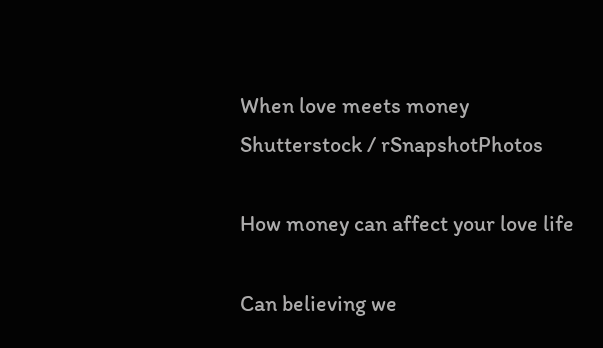When love meets money
Shutterstock / rSnapshotPhotos

How money can affect your love life

Can believing we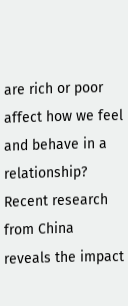are rich or poor affect how we feel and behave in a relationship? Recent research from China reveals the impact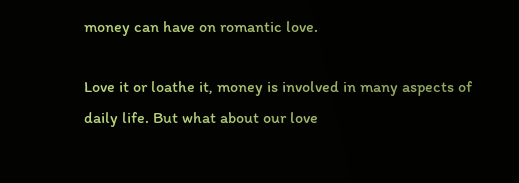money can have on romantic love.

Love it or loathe it, money is involved in many aspects of daily life. But what about our love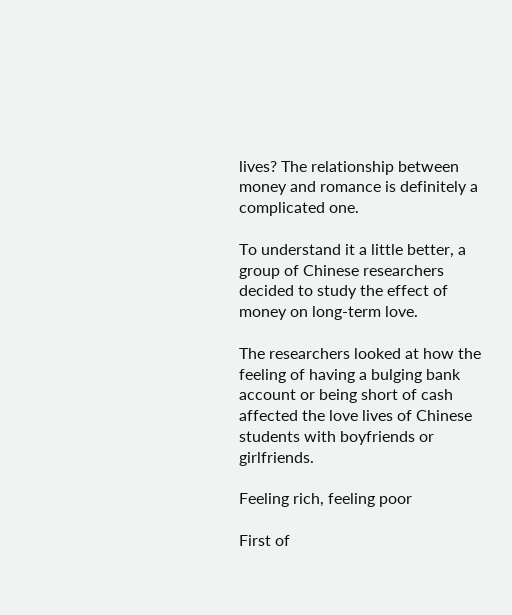lives? The relationship between money and romance is definitely a complicated one.

To understand it a little better, a group of Chinese researchers decided to study the effect of money on long-term love.

The researchers looked at how the feeling of having a bulging bank account or being short of cash affected the love lives of Chinese students with boyfriends or girlfriends.

Feeling rich, feeling poor

First of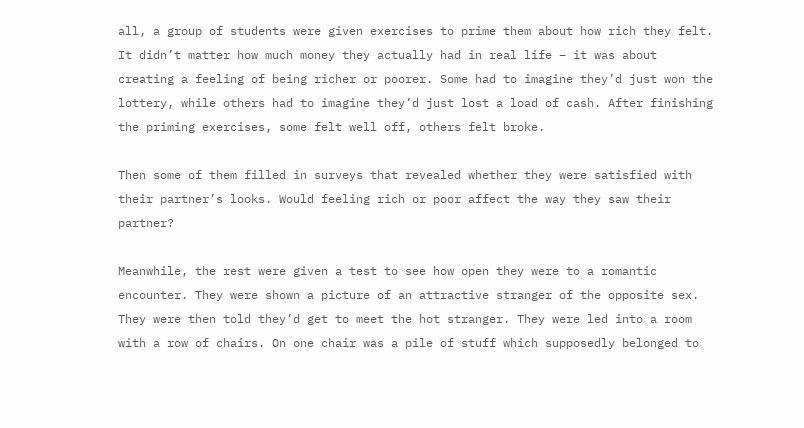all, a group of students were given exercises to prime them about how rich they felt. It didn’t matter how much money they actually had in real life – it was about creating a feeling of being richer or poorer. Some had to imagine they’d just won the lottery, while others had to imagine they’d just lost a load of cash. After finishing the priming exercises, some felt well off, others felt broke.

Then some of them filled in surveys that revealed whether they were satisfied with their partner’s looks. Would feeling rich or poor affect the way they saw their partner?

Meanwhile, the rest were given a test to see how open they were to a romantic encounter. They were shown a picture of an attractive stranger of the opposite sex. They were then told they’d get to meet the hot stranger. They were led into a room with a row of chairs. On one chair was a pile of stuff which supposedly belonged to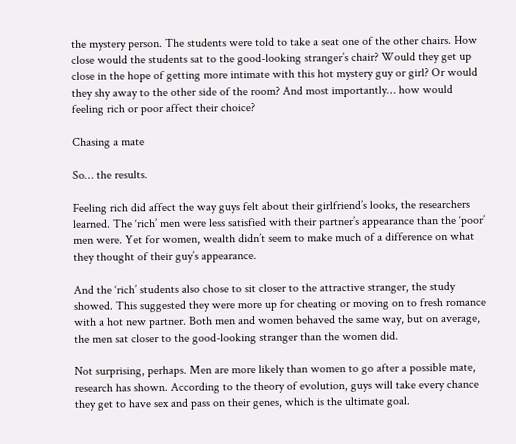the mystery person. The students were told to take a seat one of the other chairs. How close would the students sat to the good-looking stranger’s chair? Would they get up close in the hope of getting more intimate with this hot mystery guy or girl? Or would they shy away to the other side of the room? And most importantly… how would feeling rich or poor affect their choice?

Chasing a mate

So… the results.

Feeling rich did affect the way guys felt about their girlfriend’s looks, the researchers learned. The ‘rich’ men were less satisfied with their partner’s appearance than the ‘poor’ men were. Yet for women, wealth didn’t seem to make much of a difference on what they thought of their guy’s appearance.

And the ‘rich’ students also chose to sit closer to the attractive stranger, the study showed. This suggested they were more up for cheating or moving on to fresh romance with a hot new partner. Both men and women behaved the same way, but on average, the men sat closer to the good-looking stranger than the women did.

Not surprising, perhaps. Men are more likely than women to go after a possible mate, research has shown. According to the theory of evolution, guys will take every chance they get to have sex and pass on their genes, which is the ultimate goal.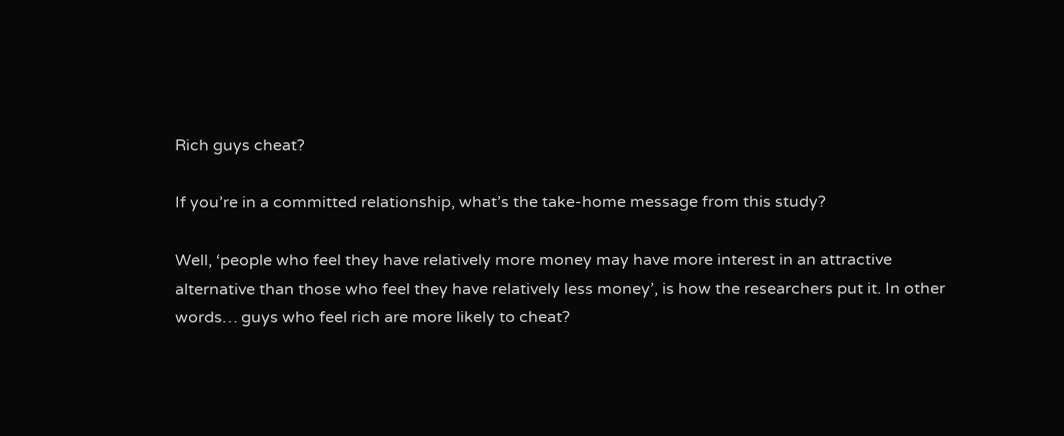Rich guys cheat?

If you’re in a committed relationship, what’s the take-home message from this study?

Well, ‘people who feel they have relatively more money may have more interest in an attractive alternative than those who feel they have relatively less money’, is how the researchers put it. In other words… guys who feel rich are more likely to cheat?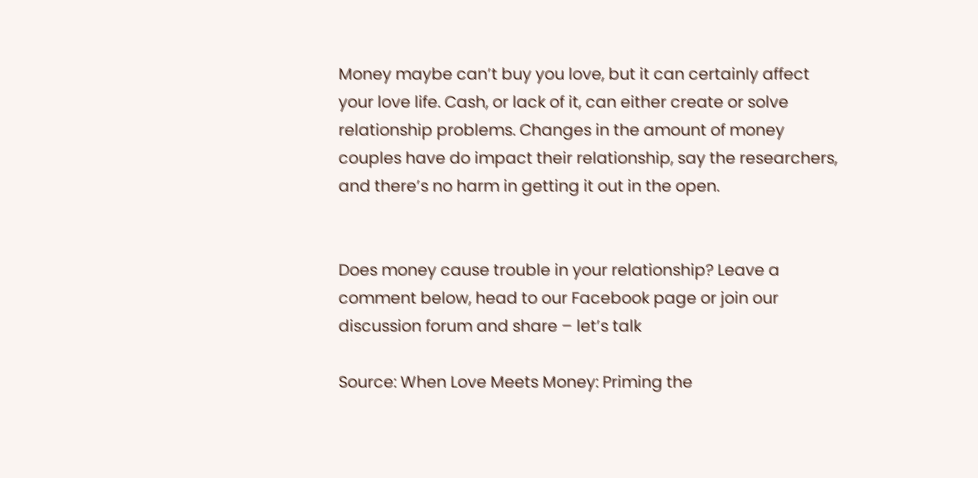Money maybe can’t buy you love, but it can certainly affect your love life. Cash, or lack of it, can either create or solve relationship problems. Changes in the amount of money couples have do impact their relationship, say the researchers, and there’s no harm in getting it out in the open.


Does money cause trouble in your relationship? Leave a comment below, head to our Facebook page or join our discussion forum and share – let’s talk

Source: When Love Meets Money: Priming the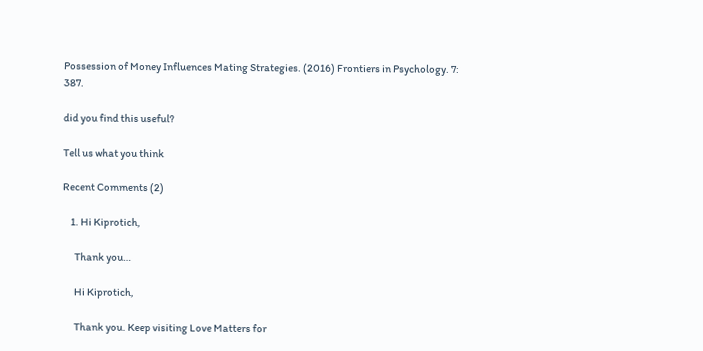Possession of Money Influences Mating Strategies. (2016) Frontiers in Psychology. 7: 387.

did you find this useful?

Tell us what you think

Recent Comments (2)

    1. Hi Kiprotich,

      Thank you…

      Hi Kiprotich,

      Thank you. Keep visiting Love Matters for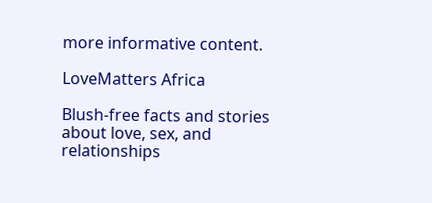more informative content.

LoveMatters Africa

Blush-free facts and stories about love, sex, and relationships